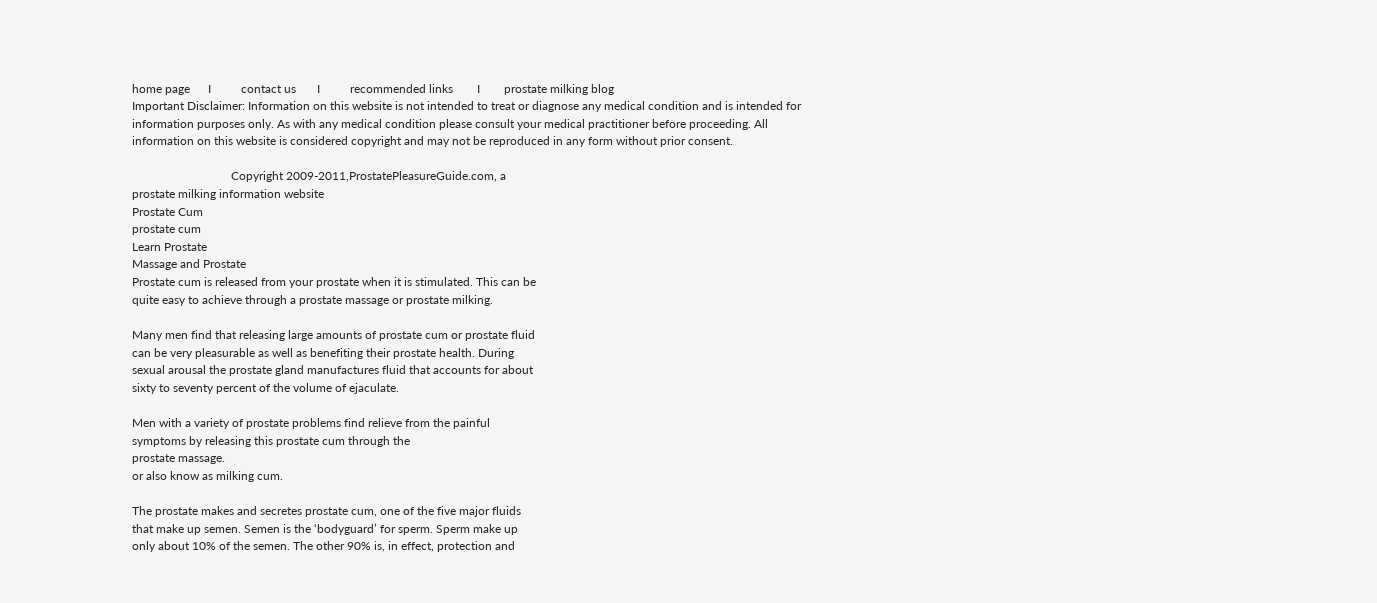home page      I          contact us       I          recommended links        I        prostate milking blog
Important Disclaimer: Information on this website is not intended to treat or diagnose any medical condition and is intended for
information purposes only. As with any medical condition please consult your medical practitioner before proceeding. All
information on this website is considered copyright and may not be reproduced in any form without prior consent.

                                 Copyright 2009-2011,ProstatePleasureGuide.com, a
prostate milking information website
Prostate Cum
prostate cum
Learn Prostate
Massage and Prostate
Prostate cum is released from your prostate when it is stimulated. This can be
quite easy to achieve through a prostate massage or prostate milking.

Many men find that releasing large amounts of prostate cum or prostate fluid
can be very pleasurable as well as benefiting their prostate health. During
sexual arousal the prostate gland manufactures fluid that accounts for about
sixty to seventy percent of the volume of ejaculate.

Men with a variety of prostate problems find relieve from the painful
symptoms by releasing this prostate cum through the
prostate massage.
or also know as milking cum.

The prostate makes and secretes prostate cum, one of the five major fluids
that make up semen. Semen is the ‘bodyguard’ for sperm. Sperm make up
only about 10% of the semen. The other 90% is, in effect, protection and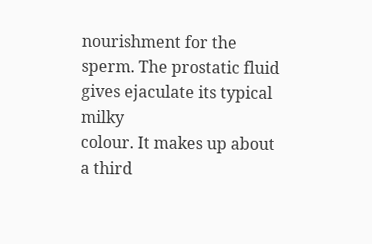nourishment for the sperm. The prostatic fluid gives ejaculate its typical milky
colour. It makes up about a third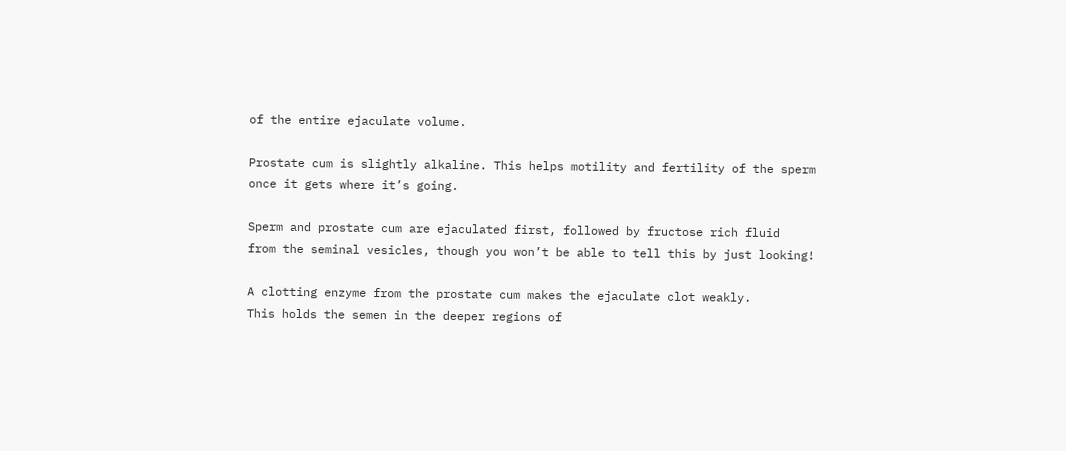of the entire ejaculate volume.

Prostate cum is slightly alkaline. This helps motility and fertility of the sperm
once it gets where it’s going.

Sperm and prostate cum are ejaculated first, followed by fructose rich fluid
from the seminal vesicles, though you won’t be able to tell this by just looking!

A clotting enzyme from the prostate cum makes the ejaculate clot weakly.
This holds the semen in the deeper regions of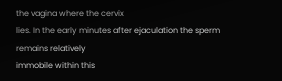the vagina where the cervix
lies. In the early minutes after ejaculation the sperm remains relatively
immobile within this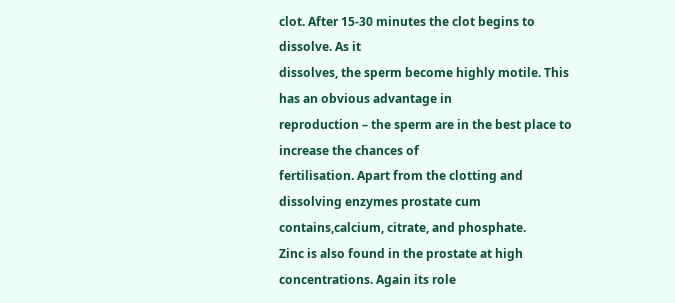clot. After 15-30 minutes the clot begins to dissolve. As it
dissolves, the sperm become highly motile. This has an obvious advantage in
reproduction – the sperm are in the best place to increase the chances of
fertilisation. Apart from the clotting and dissolving enzymes prostate cum
contains,calcium, citrate, and phosphate.
Zinc is also found in the prostate at high concentrations. Again its role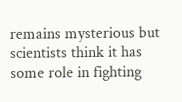remains mysterious but scientists think it has some role in fighting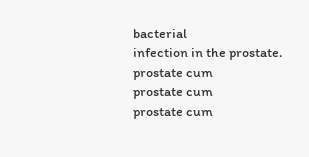bacterial
infection in the prostate.
prostate cum
prostate cum
prostate cum